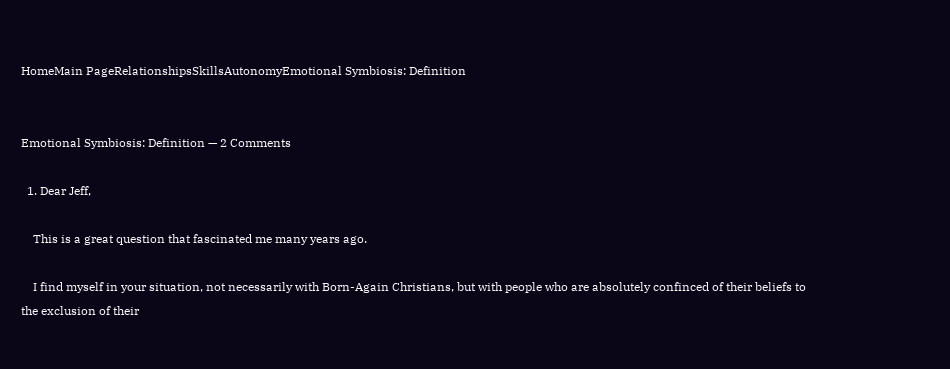HomeMain PageRelationshipsSkillsAutonomyEmotional Symbiosis: Definition


Emotional Symbiosis: Definition — 2 Comments

  1. Dear Jeff,

    This is a great question that fascinated me many years ago.

    I find myself in your situation, not necessarily with Born-Again Christians, but with people who are absolutely confinced of their beliefs to the exclusion of their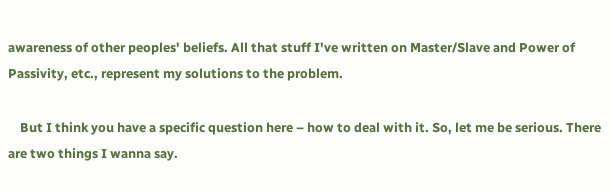awareness of other peoples' beliefs. All that stuff I've written on Master/Slave and Power of Passivity, etc., represent my solutions to the problem.

    But I think you have a specific question here – how to deal with it. So, let me be serious. There are two things I wanna say.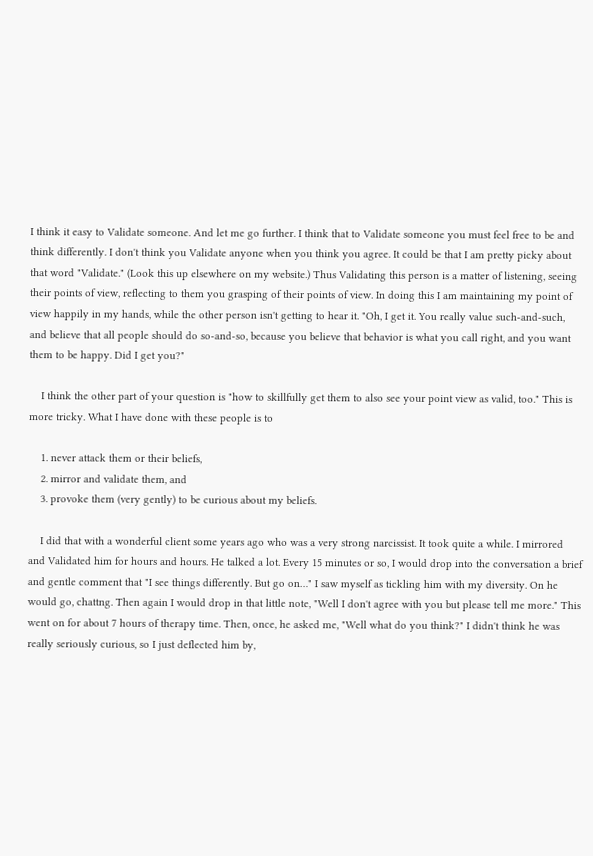I think it easy to Validate someone. And let me go further. I think that to Validate someone you must feel free to be and think differently. I don't think you Validate anyone when you think you agree. It could be that I am pretty picky about that word "Validate." (Look this up elsewhere on my website.) Thus Validating this person is a matter of listening, seeing their points of view, reflecting to them you grasping of their points of view. In doing this I am maintaining my point of view happily in my hands, while the other person isn't getting to hear it. "Oh, I get it. You really value such-and-such, and believe that all people should do so-and-so, because you believe that behavior is what you call right, and you want them to be happy. Did I get you?"

    I think the other part of your question is "how to skillfully get them to also see your point view as valid, too." This is more tricky. What I have done with these people is to

    1. never attack them or their beliefs,
    2. mirror and validate them, and
    3. provoke them (very gently) to be curious about my beliefs.

    I did that with a wonderful client some years ago who was a very strong narcissist. It took quite a while. I mirrored and Validated him for hours and hours. He talked a lot. Every 15 minutes or so, I would drop into the conversation a brief and gentle comment that "I see things differently. But go on…" I saw myself as tickling him with my diversity. On he would go, chattng. Then again I would drop in that little note, "Well I don't agree with you but please tell me more." This went on for about 7 hours of therapy time. Then, once, he asked me, "Well what do you think?" I didn't think he was really seriously curious, so I just deflected him by,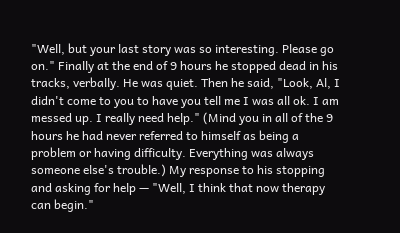"Well, but your last story was so interesting. Please go on." Finally at the end of 9 hours he stopped dead in his tracks, verbally. He was quiet. Then he said, "Look, Al, I didn't come to you to have you tell me I was all ok. I am messed up. I really need help." (Mind you in all of the 9 hours he had never referred to himself as being a problem or having difficulty. Everything was always someone else's trouble.) My response to his stopping and asking for help — "Well, I think that now therapy can begin."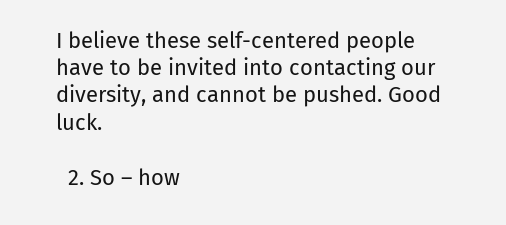I believe these self-centered people have to be invited into contacting our diversity, and cannot be pushed. Good luck.

  2. So – how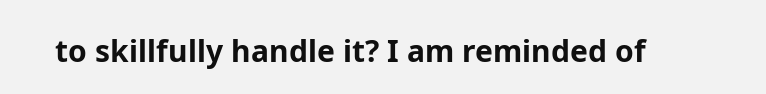to skillfully handle it? I am reminded of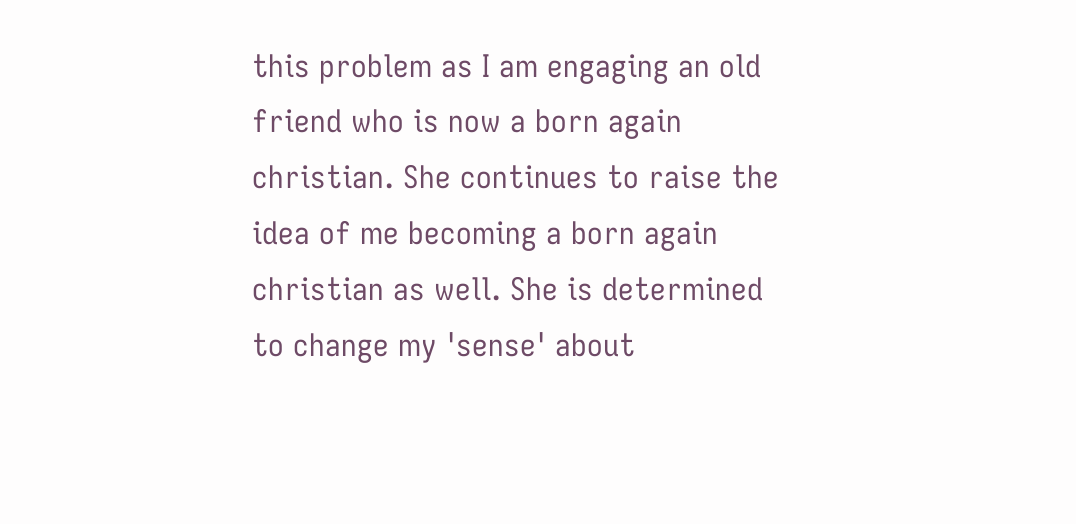this problem as I am engaging an old friend who is now a born again christian. She continues to raise the idea of me becoming a born again christian as well. She is determined to change my 'sense' about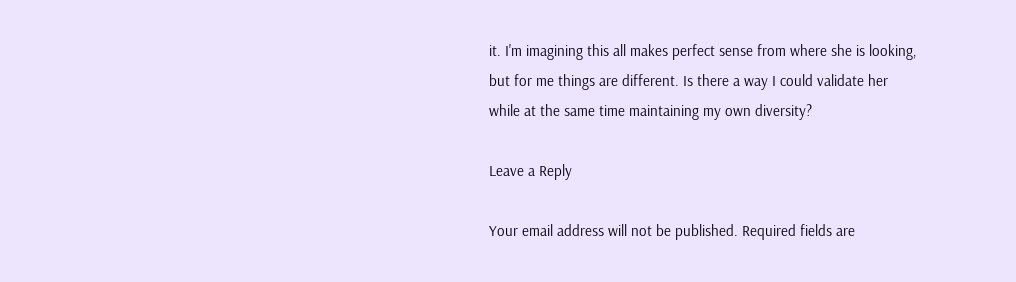it. I'm imagining this all makes perfect sense from where she is looking, but for me things are different. Is there a way I could validate her while at the same time maintaining my own diversity?

Leave a Reply

Your email address will not be published. Required fields are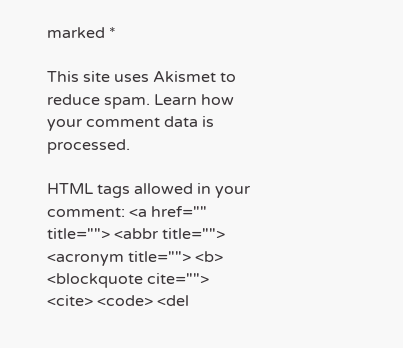marked *

This site uses Akismet to reduce spam. Learn how your comment data is processed.

HTML tags allowed in your comment: <a href="" title=""> <abbr title=""> <acronym title=""> <b> <blockquote cite=""> <cite> <code> <del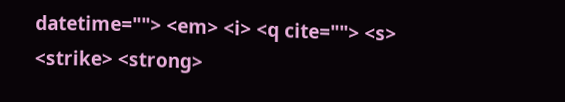datetime=""> <em> <i> <q cite=""> <s> <strike> <strong>